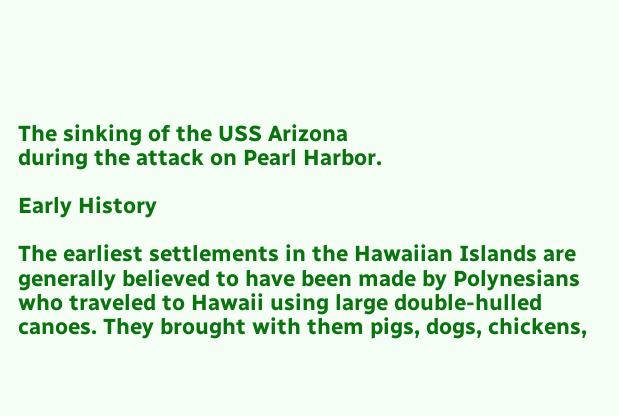The sinking of the USS Arizona
during the attack on Pearl Harbor.

Early History

The earliest settlements in the Hawaiian Islands are generally believed to have been made by Polynesians who traveled to Hawaii using large double-hulled canoes. They brought with them pigs, dogs, chickens,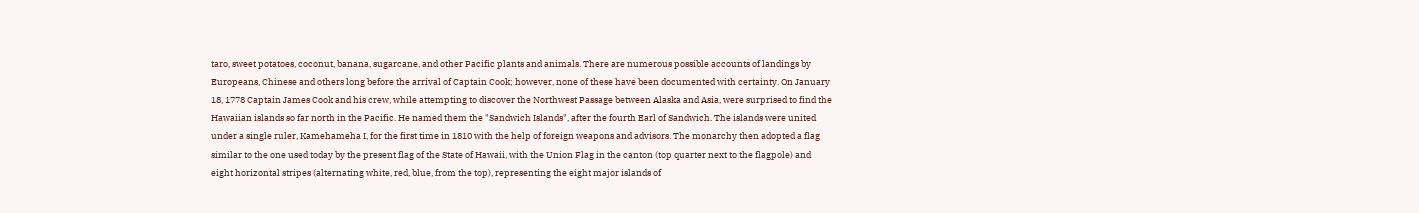taro, sweet potatoes, coconut, banana, sugarcane, and other Pacific plants and animals. There are numerous possible accounts of landings by Europeans, Chinese and others long before the arrival of Captain Cook; however, none of these have been documented with certainty. On January 18, 1778 Captain James Cook and his crew, while attempting to discover the Northwest Passage between Alaska and Asia, were surprised to find the Hawaiian islands so far north in the Pacific. He named them the "Sandwich Islands", after the fourth Earl of Sandwich. The islands were united under a single ruler, Kamehameha I, for the first time in 1810 with the help of foreign weapons and advisors. The monarchy then adopted a flag similar to the one used today by the present flag of the State of Hawaii, with the Union Flag in the canton (top quarter next to the flagpole) and eight horizontal stripes (alternating white, red, blue, from the top), representing the eight major islands of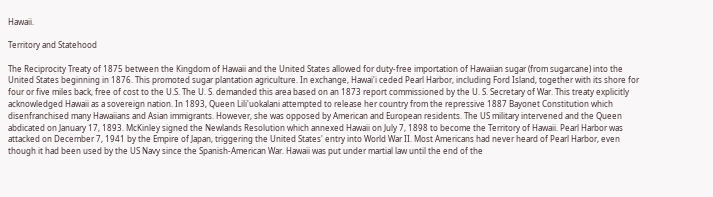Hawaii.

Territory and Statehood

The Reciprocity Treaty of 1875 between the Kingdom of Hawaii and the United States allowed for duty-free importation of Hawaiian sugar (from sugarcane) into the United States beginning in 1876. This promoted sugar plantation agriculture. In exchange, Hawai'i ceded Pearl Harbor, including Ford Island, together with its shore for four or five miles back, free of cost to the U.S. The U. S. demanded this area based on an 1873 report commissioned by the U. S. Secretary of War. This treaty explicitly acknowledged Hawaii as a sovereign nation. In 1893, Queen Lili'uokalani attempted to release her country from the repressive 1887 Bayonet Constitution which disenfranchised many Hawaiians and Asian immigrants. However, she was opposed by American and European residents. The US military intervened and the Queen abdicated on January 17, 1893. McKinley signed the Newlands Resolution which annexed Hawaii on July 7, 1898 to become the Territory of Hawaii. Pearl Harbor was attacked on December 7, 1941 by the Empire of Japan, triggering the United States' entry into World War II. Most Americans had never heard of Pearl Harbor, even though it had been used by the US Navy since the Spanish-American War. Hawaii was put under martial law until the end of the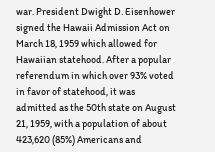war. President Dwight D. Eisenhower signed the Hawaii Admission Act on March 18, 1959 which allowed for Hawaiian statehood. After a popular referendum in which over 93% voted in favor of statehood, it was admitted as the 50th state on August 21, 1959, with a population of about 423,620 (85%) Americans and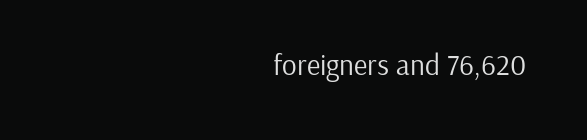foreigners and 76,620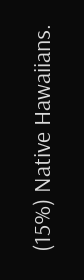(15%) Native Hawaiians.